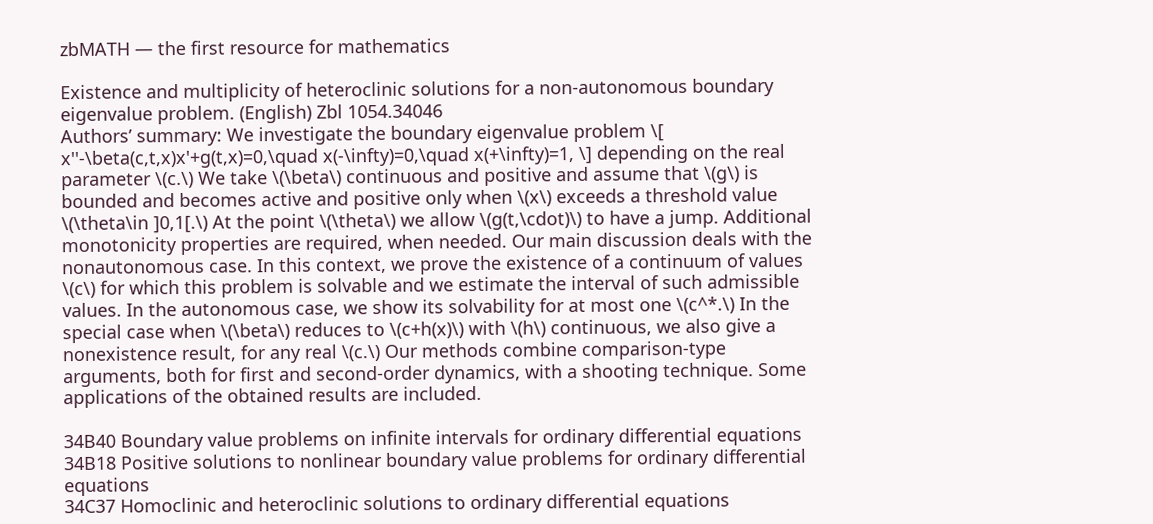zbMATH — the first resource for mathematics

Existence and multiplicity of heteroclinic solutions for a non-autonomous boundary eigenvalue problem. (English) Zbl 1054.34046
Authors’ summary: We investigate the boundary eigenvalue problem \[ x''-\beta(c,t,x)x'+g(t,x)=0,\quad x(-\infty)=0,\quad x(+\infty)=1, \] depending on the real parameter \(c.\) We take \(\beta\) continuous and positive and assume that \(g\) is bounded and becomes active and positive only when \(x\) exceeds a threshold value \(\theta\in ]0,1[.\) At the point \(\theta\) we allow \(g(t,\cdot)\) to have a jump. Additional monotonicity properties are required, when needed. Our main discussion deals with the nonautonomous case. In this context, we prove the existence of a continuum of values \(c\) for which this problem is solvable and we estimate the interval of such admissible values. In the autonomous case, we show its solvability for at most one \(c^*.\) In the special case when \(\beta\) reduces to \(c+h(x)\) with \(h\) continuous, we also give a nonexistence result, for any real \(c.\) Our methods combine comparison-type arguments, both for first and second-order dynamics, with a shooting technique. Some applications of the obtained results are included.

34B40 Boundary value problems on infinite intervals for ordinary differential equations
34B18 Positive solutions to nonlinear boundary value problems for ordinary differential equations
34C37 Homoclinic and heteroclinic solutions to ordinary differential equations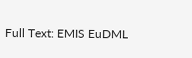Full Text: EMIS EuDML